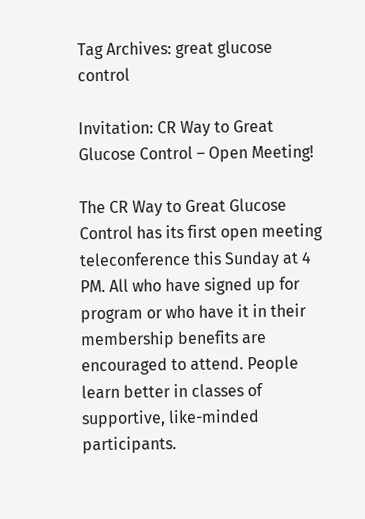Tag Archives: great glucose control

Invitation: CR Way to Great Glucose Control – Open Meeting!

The CR Way to Great Glucose Control has its first open meeting teleconference this Sunday at 4 PM. All who have signed up for program or who have it in their membership benefits are encouraged to attend. People learn better in classes of  supportive, like-minded participants.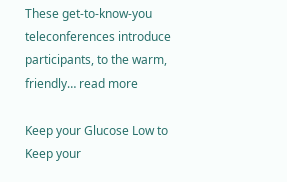These get-to-know-you teleconferences introduce participants, to the warm, friendly… read more

Keep your Glucose Low to Keep your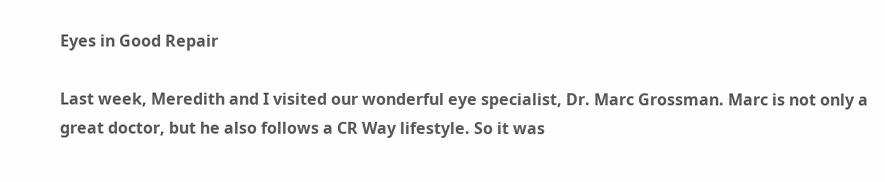Eyes in Good Repair

Last week, Meredith and I visited our wonderful eye specialist, Dr. Marc Grossman. Marc is not only a great doctor, but he also follows a CR Way lifestyle. So it was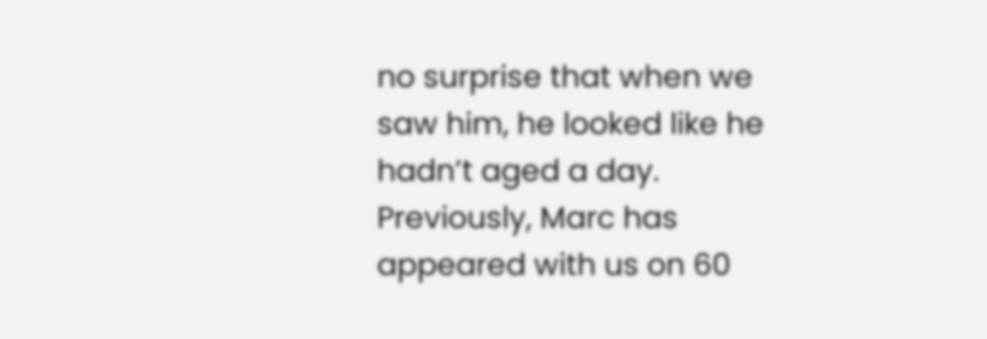no surprise that when we saw him, he looked like he hadn’t aged a day. Previously, Marc has appeared with us on 60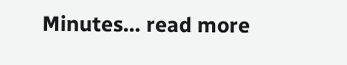Minutes… read more